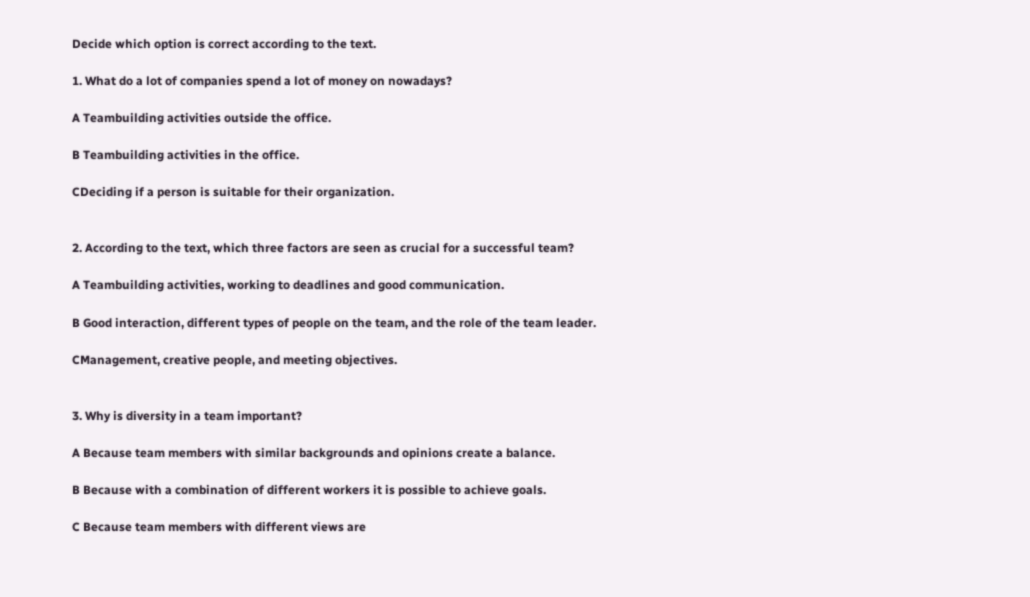Decide which option is correct according to the text.

1. What do a lot of companies spend a lot of money on nowadays?

A Teambuilding activities outside the office.

B Teambuilding activities in the office.

CDeciding if a person is suitable for their organization.


2. According to the text, which three factors are seen as crucial for a successful team?

A Teambuilding activities, working to deadlines and good communication.

B Good interaction, different types of people on the team, and the role of the team leader.

CManagement, creative people, and meeting objectives.


3. Why is diversity in a team important?

A Because team members with similar backgrounds and opinions create a balance.

B Because with a combination of different workers it is possible to achieve goals.

C Because team members with different views are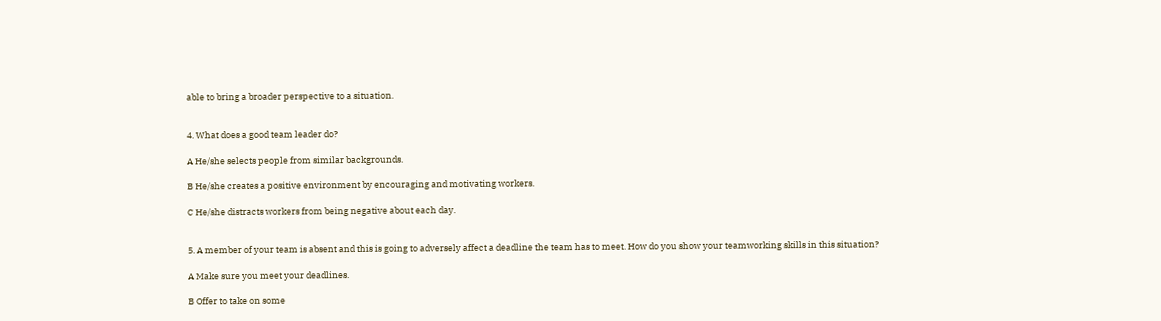able to bring a broader perspective to a situation.


4. What does a good team leader do?

A He/she selects people from similar backgrounds.

B He/she creates a positive environment by encouraging and motivating workers.

C He/she distracts workers from being negative about each day.


5. A member of your team is absent and this is going to adversely affect a deadline the team has to meet. How do you show your teamworking skills in this situation?

A Make sure you meet your deadlines.

B Offer to take on some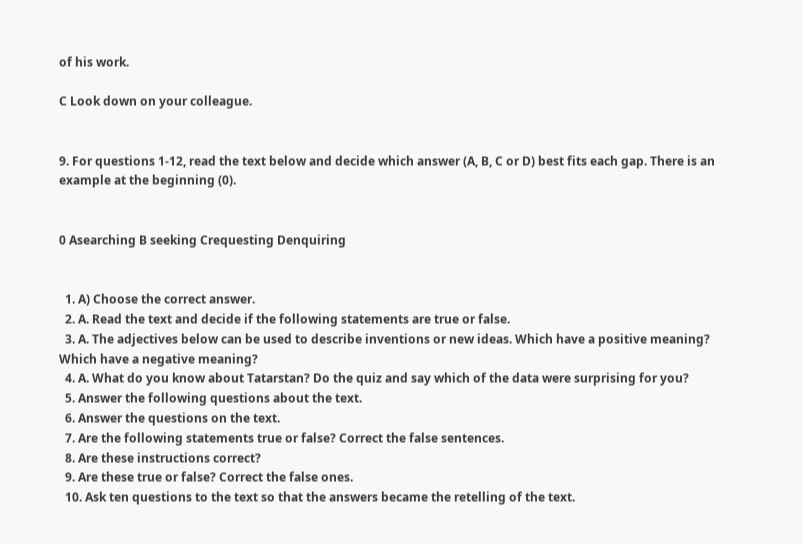of his work.

C Look down on your colleague.


9. For questions 1-12, read the text below and decide which answer (A, B, C or D) best fits each gap. There is an example at the beginning (0).


0 Asearching B seeking Crequesting Denquiring


  1. A) Choose the correct answer.
  2. A. Read the text and decide if the following statements are true or false.
  3. A. The adjectives below can be used to describe inventions or new ideas. Which have a positive meaning? Which have a negative meaning?
  4. A. What do you know about Tatarstan? Do the quiz and say which of the data were surprising for you?
  5. Answer the following questions about the text.
  6. Answer the questions on the text.
  7. Are the following statements true or false? Correct the false sentences.
  8. Are these instructions correct?
  9. Are these true or false? Correct the false ones.
  10. Ask ten questions to the text so that the answers became the retelling of the text.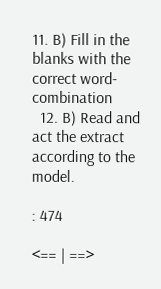11. B) Fill in the blanks with the correct word-combination
  12. B) Read and act the extract according to the model.

: 474

<== | ==>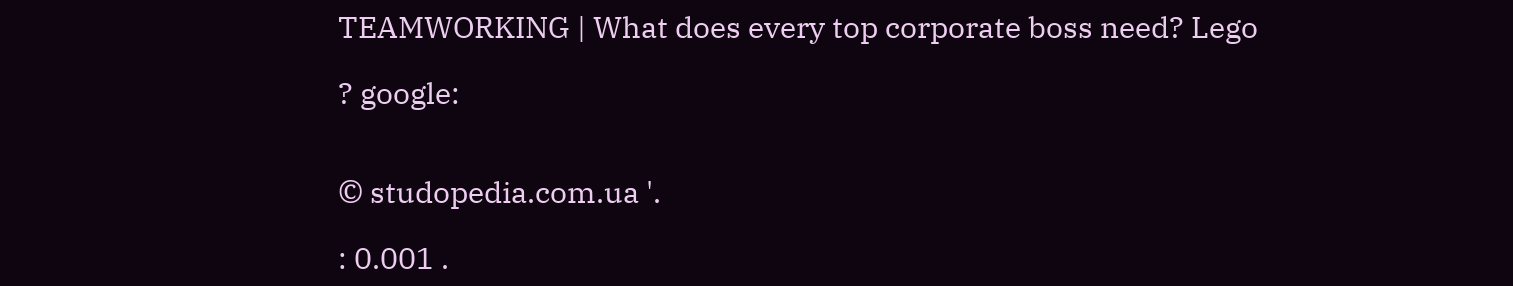TEAMWORKING | What does every top corporate boss need? Lego

? google:


© studopedia.com.ua '.

: 0.001 .